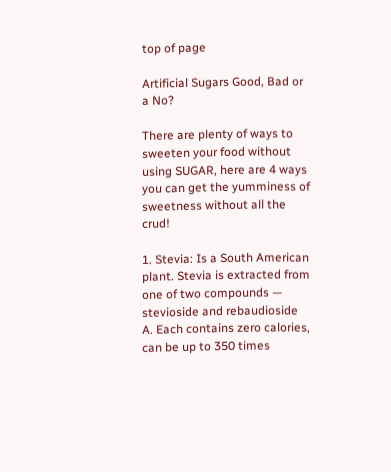top of page

Artificial Sugars Good, Bad or a No?

There are plenty of ways to sweeten your food without using SUGAR, here are 4 ways you can get the yumminess of sweetness without all the crud!

1. Stevia: Is a South American plant. Stevia is extracted from one of two compounds — stevioside and rebaudioside A. Each contains zero calories, can be up to 350 times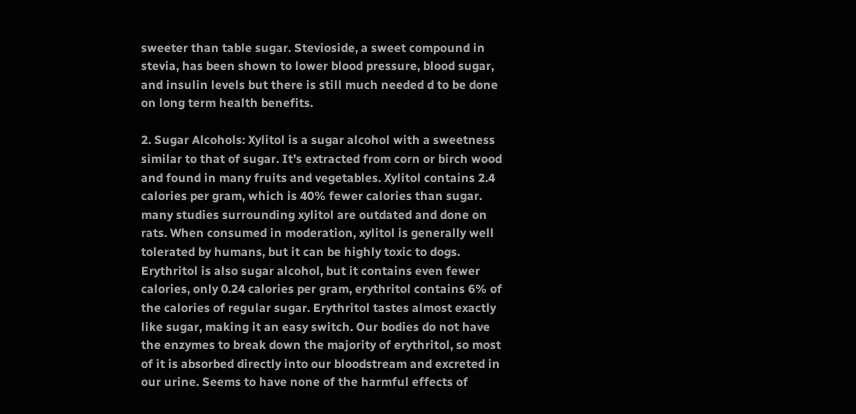sweeter than table sugar. Stevioside, a sweet compound in stevia, has been shown to lower blood pressure, blood sugar, and insulin levels but there is still much needed d to be done on long term health benefits.

2. Sugar Alcohols: Xylitol is a sugar alcohol with a sweetness similar to that of sugar. It’s extracted from corn or birch wood and found in many fruits and vegetables. Xylitol contains 2.4 calories per gram, which is 40% fewer calories than sugar. many studies surrounding xylitol are outdated and done on rats. When consumed in moderation, xylitol is generally well tolerated by humans, but it can be highly toxic to dogs. Erythritol is also sugar alcohol, but it contains even fewer calories, only 0.24 calories per gram, erythritol contains 6% of the calories of regular sugar. Erythritol tastes almost exactly like sugar, making it an easy switch. Our bodies do not have the enzymes to break down the majority of erythritol, so most of it is absorbed directly into our bloodstream and excreted in our urine. Seems to have none of the harmful effects of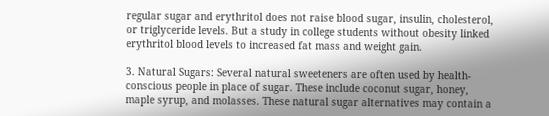regular sugar and erythritol does not raise blood sugar, insulin, cholesterol, or triglyceride levels. But a study in college students without obesity linked erythritol blood levels to increased fat mass and weight gain.

3. Natural Sugars: Several natural sweeteners are often used by health-conscious people in place of sugar. These include coconut sugar, honey, maple syrup, and molasses. These natural sugar alternatives may contain a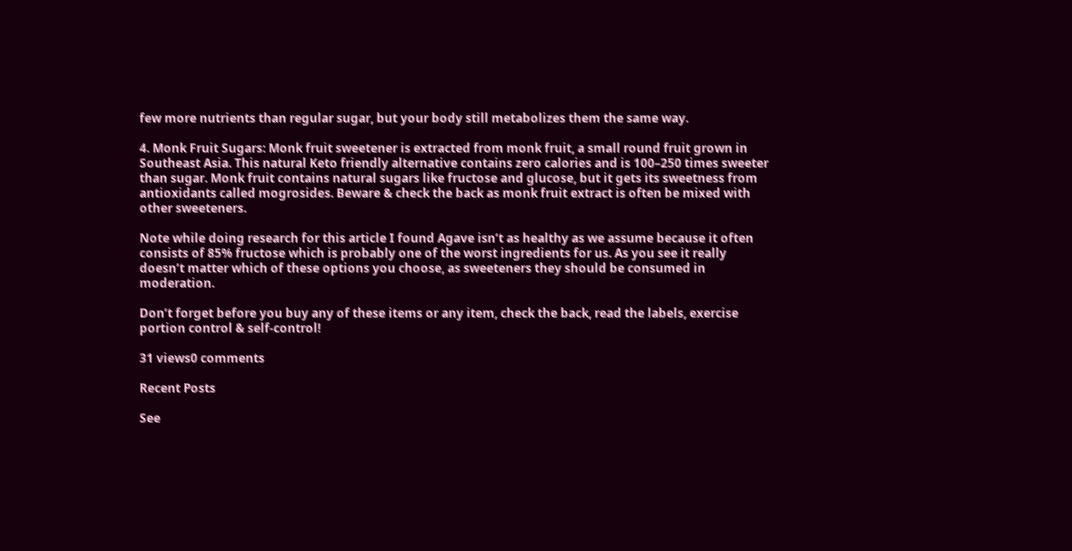few more nutrients than regular sugar, but your body still metabolizes them the same way.

4. Monk Fruit Sugars: Monk fruit sweetener is extracted from monk fruit, a small round fruit grown in Southeast Asia. This natural Keto friendly alternative contains zero calories and is 100–250 times sweeter than sugar. Monk fruit contains natural sugars like fructose and glucose, but it gets its sweetness from antioxidants called mogrosides. Beware & check the back as monk fruit extract is often be mixed with other sweeteners.

Note while doing research for this article I found Agave isn’t as healthy as we assume because it often consists of 85% fructose which is probably one of the worst ingredients for us. As you see it really doesn’t matter which of these options you choose, as sweeteners they should be consumed in moderation.

Don’t forget before you buy any of these items or any item, check the back, read the labels, exercise portion control & self-control!

31 views0 comments

Recent Posts

See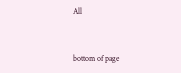All


bottom of page